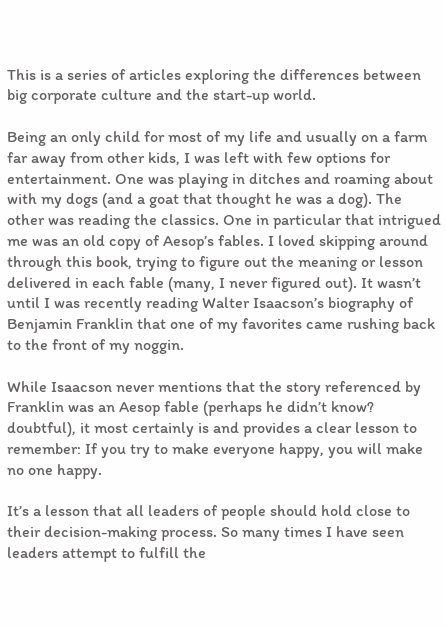This is a series of articles exploring the differences between big corporate culture and the start-up world.

Being an only child for most of my life and usually on a farm far away from other kids, I was left with few options for entertainment. One was playing in ditches and roaming about with my dogs (and a goat that thought he was a dog). The other was reading the classics. One in particular that intrigued me was an old copy of Aesop’s fables. I loved skipping around through this book, trying to figure out the meaning or lesson delivered in each fable (many, I never figured out). It wasn’t until I was recently reading Walter Isaacson’s biography of Benjamin Franklin that one of my favorites came rushing back to the front of my noggin.

While Isaacson never mentions that the story referenced by Franklin was an Aesop fable (perhaps he didn’t know? doubtful), it most certainly is and provides a clear lesson to remember: If you try to make everyone happy, you will make no one happy.

It’s a lesson that all leaders of people should hold close to their decision-making process. So many times I have seen leaders attempt to fulfill the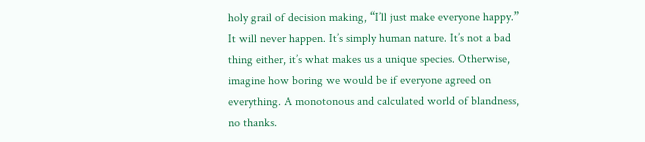holy grail of decision making, “I’ll just make everyone happy.” It will never happen. It’s simply human nature. It’s not a bad thing either, it’s what makes us a unique species. Otherwise, imagine how boring we would be if everyone agreed on everything. A monotonous and calculated world of blandness, no thanks.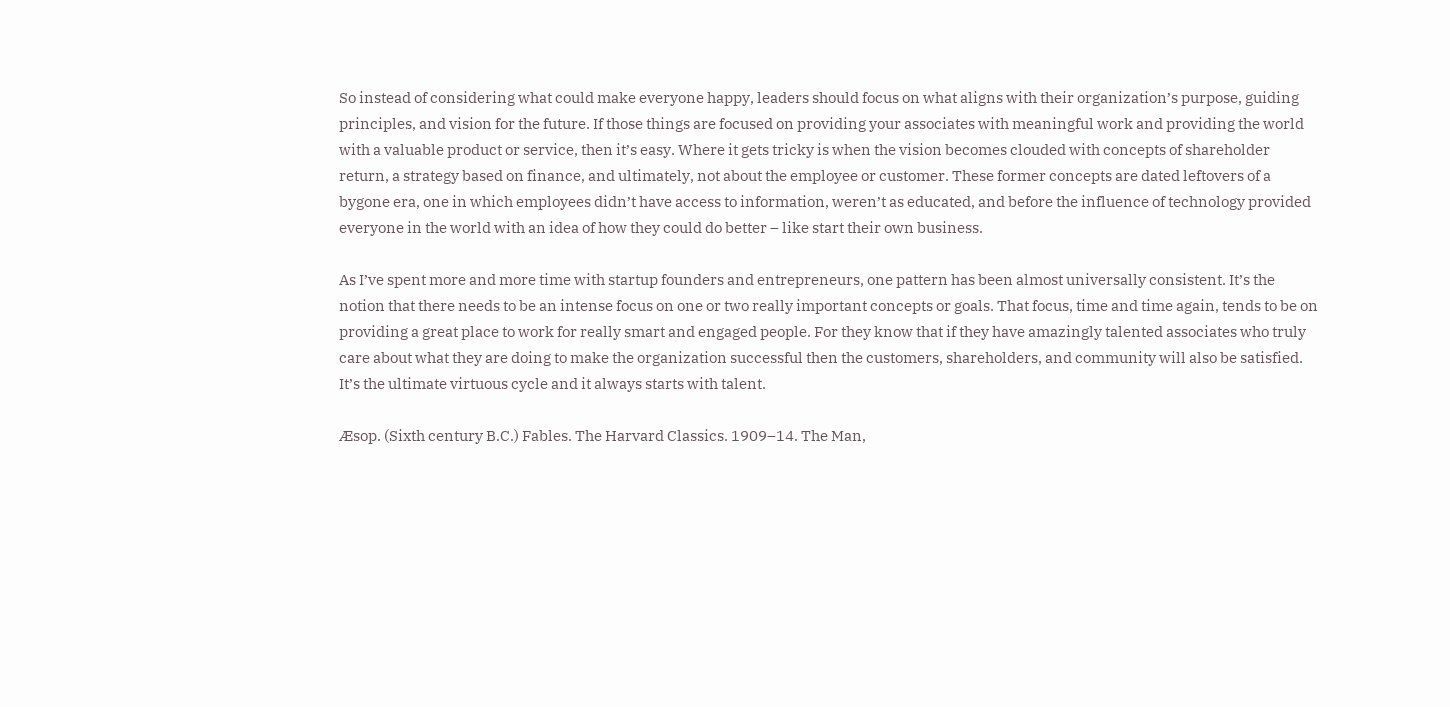So instead of considering what could make everyone happy, leaders should focus on what aligns with their organization’s purpose, guiding principles, and vision for the future. If those things are focused on providing your associates with meaningful work and providing the world with a valuable product or service, then it’s easy. Where it gets tricky is when the vision becomes clouded with concepts of shareholder return, a strategy based on finance, and ultimately, not about the employee or customer. These former concepts are dated leftovers of a bygone era, one in which employees didn’t have access to information, weren’t as educated, and before the influence of technology provided everyone in the world with an idea of how they could do better – like start their own business.

As I’ve spent more and more time with startup founders and entrepreneurs, one pattern has been almost universally consistent. It’s the notion that there needs to be an intense focus on one or two really important concepts or goals. That focus, time and time again, tends to be on providing a great place to work for really smart and engaged people. For they know that if they have amazingly talented associates who truly care about what they are doing to make the organization successful then the customers, shareholders, and community will also be satisfied. It’s the ultimate virtuous cycle and it always starts with talent.

Æsop. (Sixth century B.C.) Fables. The Harvard Classics. 1909–14. The Man,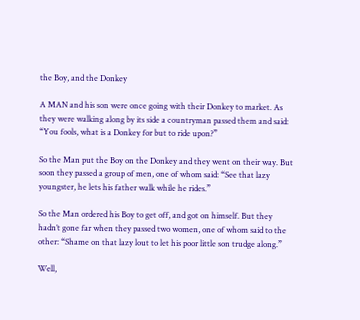the Boy, and the Donkey

A MAN and his son were once going with their Donkey to market. As they were walking along by its side a countryman passed them and said: “You fools, what is a Donkey for but to ride upon?”

So the Man put the Boy on the Donkey and they went on their way. But soon they passed a group of men, one of whom said: “See that lazy youngster, he lets his father walk while he rides.”

So the Man ordered his Boy to get off, and got on himself. But they hadn’t gone far when they passed two women, one of whom said to the other: “Shame on that lazy lout to let his poor little son trudge along.”

Well,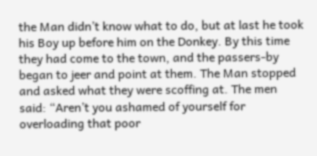the Man didn’t know what to do, but at last he took his Boy up before him on the Donkey. By this time they had come to the town, and the passers-by began to jeer and point at them. The Man stopped and asked what they were scoffing at. The men said: “Aren’t you ashamed of yourself for overloading that poor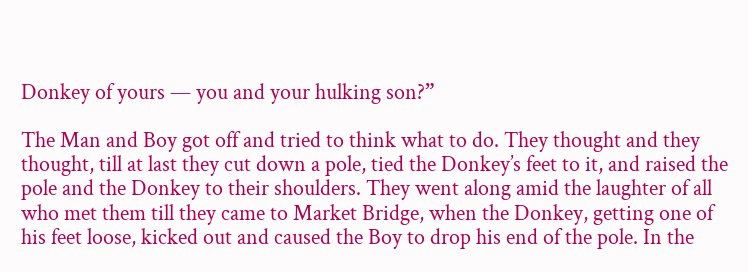Donkey of yours — you and your hulking son?”

The Man and Boy got off and tried to think what to do. They thought and they thought, till at last they cut down a pole, tied the Donkey’s feet to it, and raised the pole and the Donkey to their shoulders. They went along amid the laughter of all who met them till they came to Market Bridge, when the Donkey, getting one of his feet loose, kicked out and caused the Boy to drop his end of the pole. In the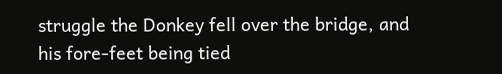struggle the Donkey fell over the bridge, and his fore-feet being tied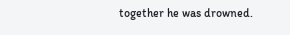together he was drowned.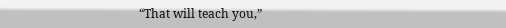“That will teach you,”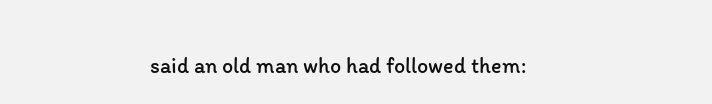said an old man who had followed them: